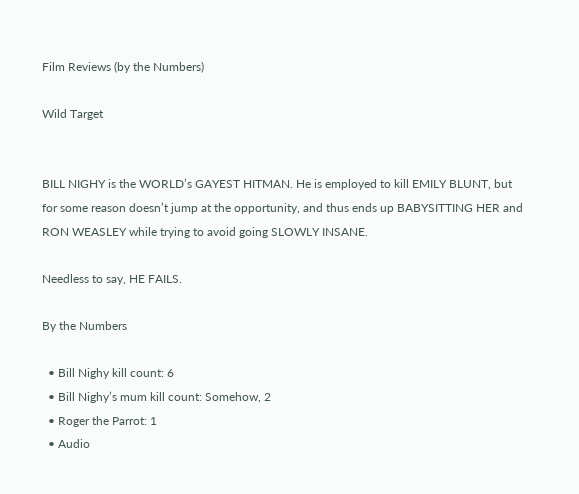Film Reviews (by the Numbers)

Wild Target


BILL NIGHY is the WORLD’s GAYEST HITMAN. He is employed to kill EMILY BLUNT, but for some reason doesn’t jump at the opportunity, and thus ends up BABYSITTING HER and RON WEASLEY while trying to avoid going SLOWLY INSANE.

Needless to say, HE FAILS.

By the Numbers

  • Bill Nighy kill count: 6
  • Bill Nighy’s mum kill count: Somehow, 2
  • Roger the Parrot: 1
  • Audio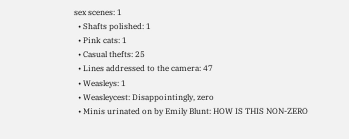sex scenes: 1
  • Shafts polished: 1
  • Pink cats: 1
  • Casual thefts: 25
  • Lines addressed to the camera: 47
  • Weasleys: 1
  • Weasleycest: Disappointingly, zero
  • Minis urinated on by Emily Blunt: HOW IS THIS NON-ZERO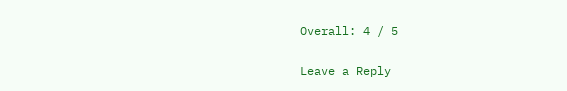Overall: 4 / 5

Leave a Reply